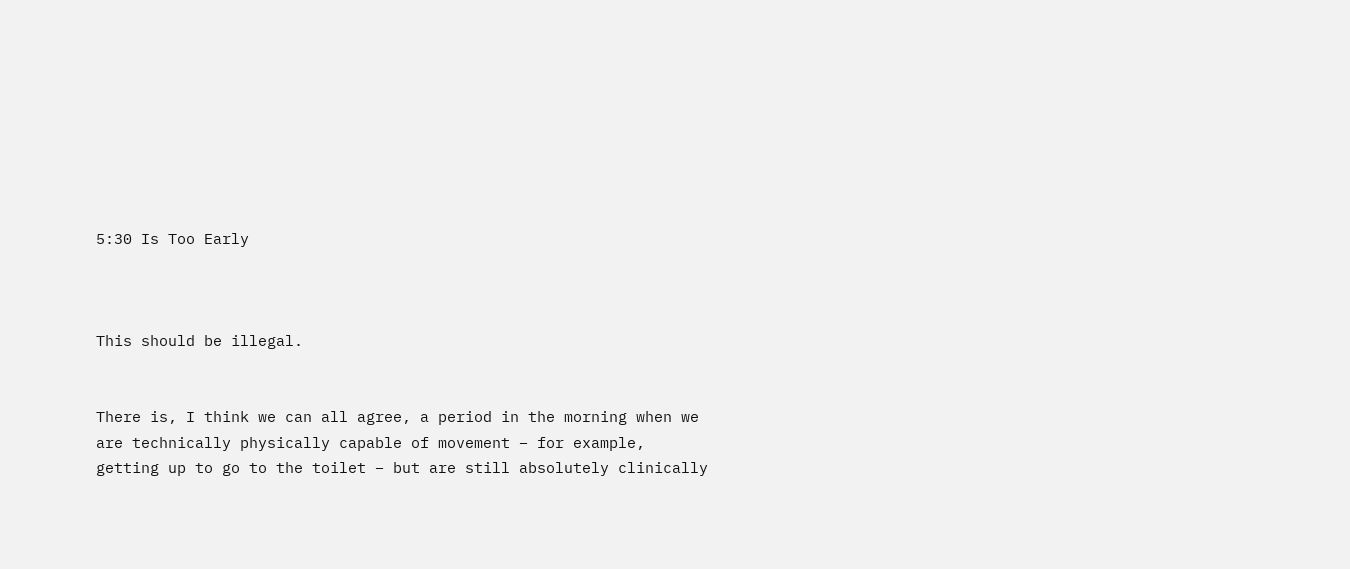5:30 Is Too Early



This should be illegal.


There is, I think we can all agree, a period in the morning when we are technically physically capable of movement – for example, getting up to go to the toilet – but are still absolutely clinically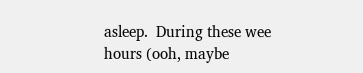asleep.  During these wee hours (ooh, maybe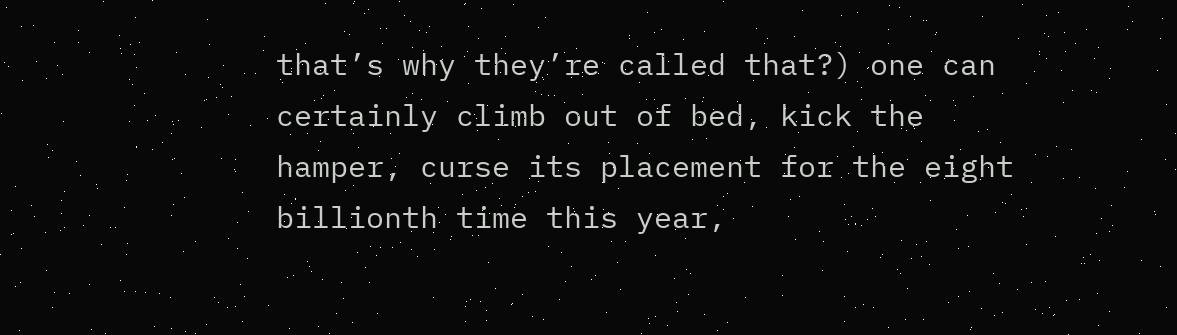that’s why they’re called that?) one can certainly climb out of bed, kick the hamper, curse its placement for the eight billionth time this year,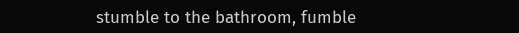stumble to the bathroom, fumble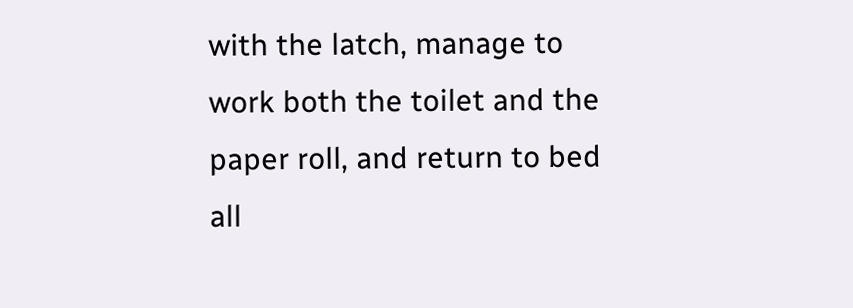with the latch, manage to work both the toilet and the paper roll, and return to bed all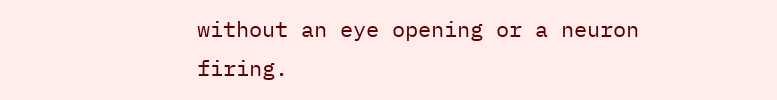without an eye opening or a neuron firing.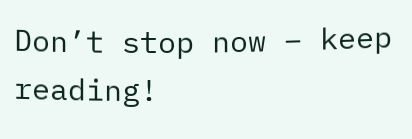Don’t stop now – keep reading!